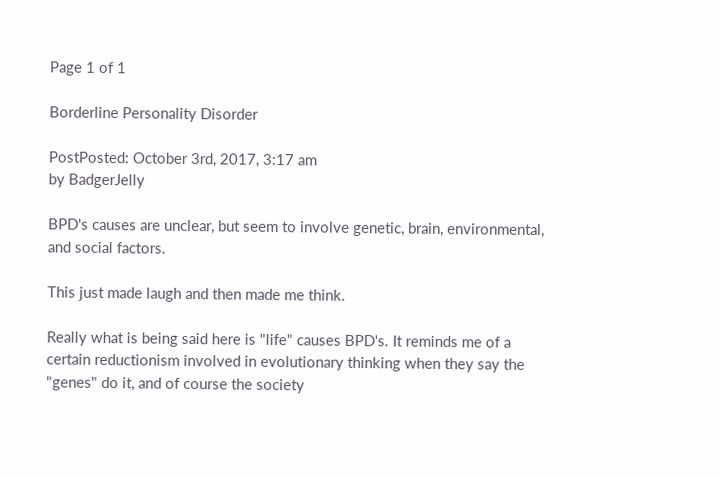Page 1 of 1

Borderline Personality Disorder

PostPosted: October 3rd, 2017, 3:17 am
by BadgerJelly

BPD's causes are unclear, but seem to involve genetic, brain, environmental, and social factors.

This just made laugh and then made me think.

Really what is being said here is "life" causes BPD's. It reminds me of a certain reductionism involved in evolutionary thinking when they say the "genes" do it, and of course the society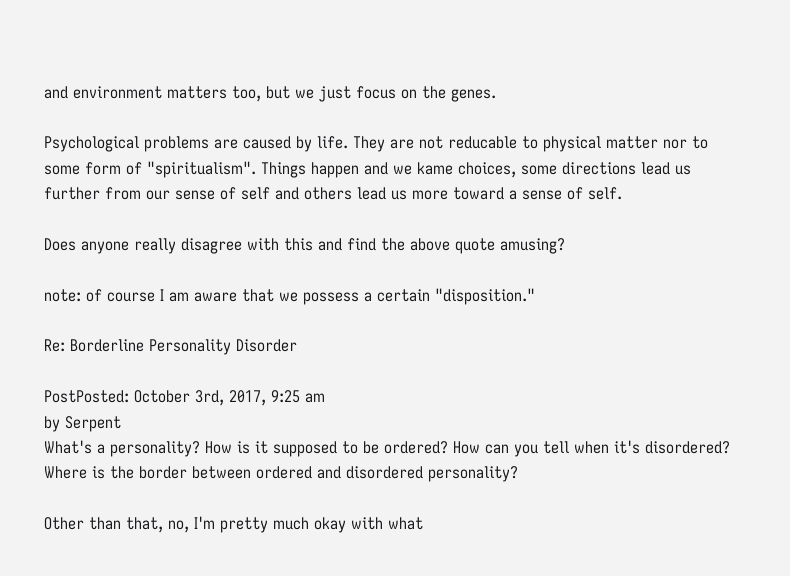and environment matters too, but we just focus on the genes.

Psychological problems are caused by life. They are not reducable to physical matter nor to some form of "spiritualism". Things happen and we kame choices, some directions lead us further from our sense of self and others lead us more toward a sense of self.

Does anyone really disagree with this and find the above quote amusing?

note: of course I am aware that we possess a certain "disposition."

Re: Borderline Personality Disorder

PostPosted: October 3rd, 2017, 9:25 am
by Serpent
What's a personality? How is it supposed to be ordered? How can you tell when it's disordered? Where is the border between ordered and disordered personality?

Other than that, no, I'm pretty much okay with what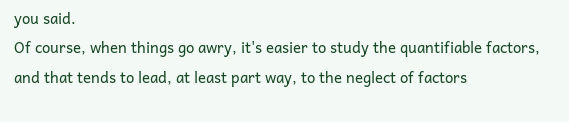you said.
Of course, when things go awry, it's easier to study the quantifiable factors, and that tends to lead, at least part way, to the neglect of factors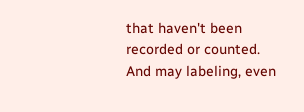that haven't been recorded or counted.
And may labeling, even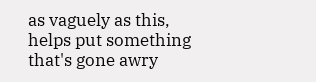as vaguely as this, helps put something that's gone awry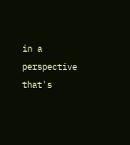in a perspective that's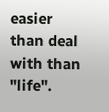easier than deal with than "life".